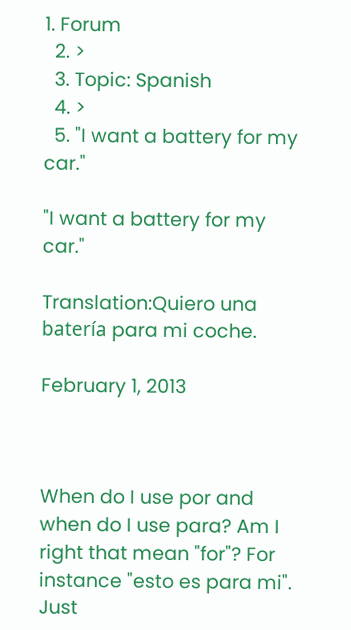1. Forum
  2. >
  3. Topic: Spanish
  4. >
  5. "I want a battery for my car."

"I want a battery for my car."

Translation:Quiero una batería para mi coche.

February 1, 2013



When do I use por and when do I use para? Am I right that mean "for"? For instance "esto es para mi". Just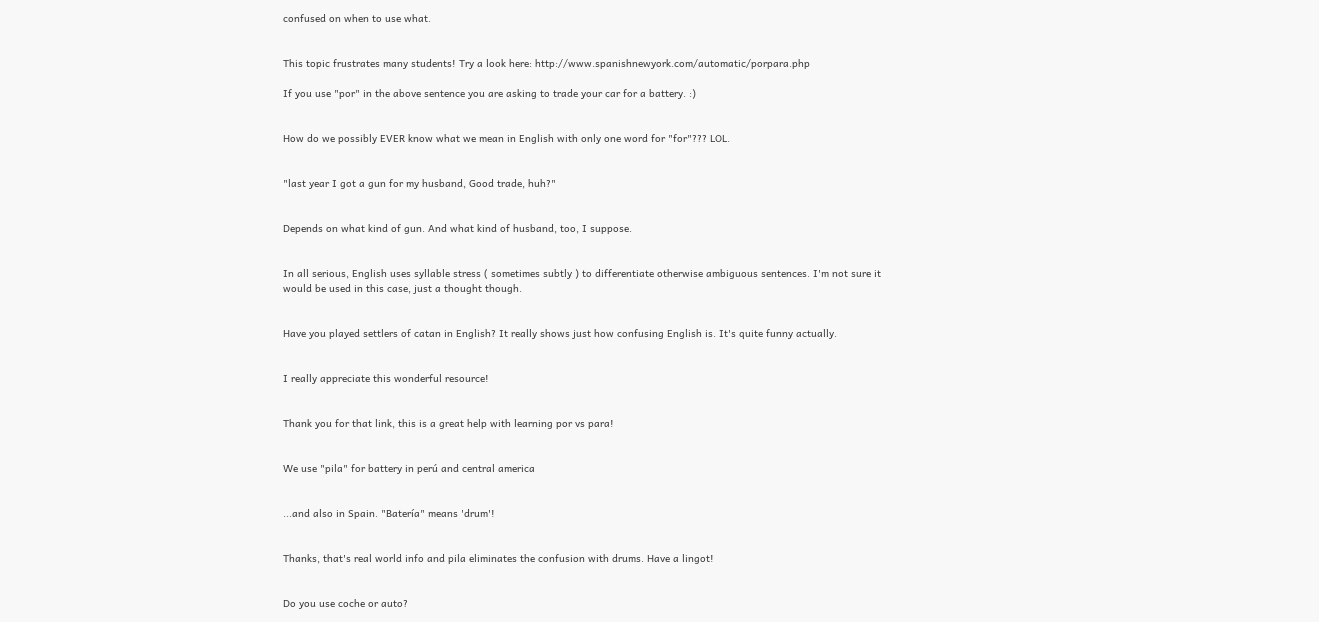confused on when to use what.


This topic frustrates many students! Try a look here: http://www.spanishnewyork.com/automatic/porpara.php

If you use "por" in the above sentence you are asking to trade your car for a battery. :)


How do we possibly EVER know what we mean in English with only one word for "for"??? LOL.


"last year I got a gun for my husband, Good trade, huh?"


Depends on what kind of gun. And what kind of husband, too, I suppose.


In all serious, English uses syllable stress ( sometimes subtly ) to differentiate otherwise ambiguous sentences. I'm not sure it would be used in this case, just a thought though.


Have you played settlers of catan in English? It really shows just how confusing English is. It's quite funny actually.


I really appreciate this wonderful resource!


Thank you for that link, this is a great help with learning por vs para!


We use "pila" for battery in perú and central america


...and also in Spain. "Batería" means 'drum'!


Thanks, that's real world info and pila eliminates the confusion with drums. Have a lingot!


Do you use coche or auto?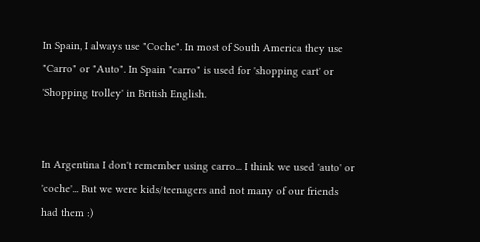In Spain, I always use "Coche". In most of South America they use "Carro" or "Auto". In Spain "carro" is used for 'shopping cart' or 'Shopping trolley' in British English.


In Argentina I don't remember using carro... I think we used 'auto' or 'coche'... But we were kids/teenagers and not many of our friends had them :)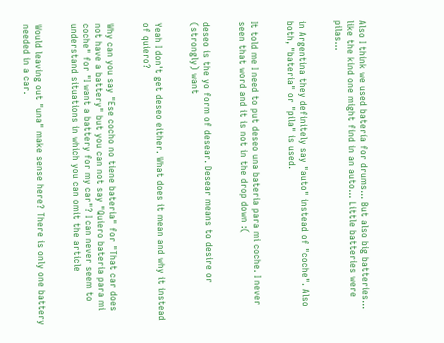Also I think we used batería for drums... But also big batteries... like the kind one might find in an auto... Little batteries were pilas...


in Argentina they definitely say "auto" instead of "coche". Also both, "bateria" or "pila" is used.


It told me I need to put deseo una bateria para mi coche. I never seen that word and it is not in the drop down :(


deseo is the yo form of desear. Desear means to desire or (strongly) want


Yeah I don't get deseo either. What does it mean and why it instead of quiero?


Why can you say "Ese cocho no tiene bateria" for "That car does not have a battery" but you can not say "Quiero bateria para mi coche" for "I want a battery for my car"? I can never seem to understand situations in which you can omit the article


Would leaving out "una" make sense here? There is only one battery needed in a car.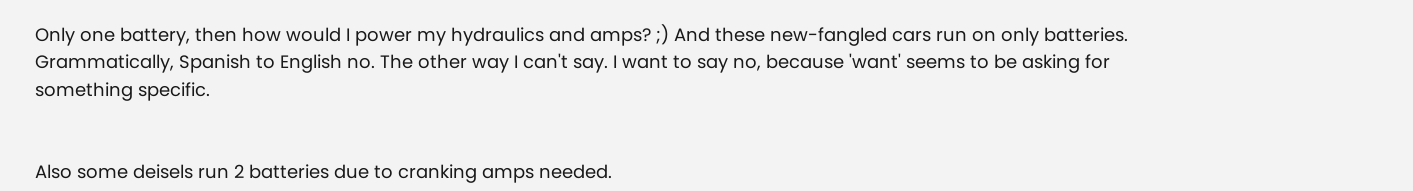Only one battery, then how would I power my hydraulics and amps? ;) And these new-fangled cars run on only batteries. Grammatically, Spanish to English no. The other way I can't say. I want to say no, because 'want' seems to be asking for something specific.


Also some deisels run 2 batteries due to cranking amps needed.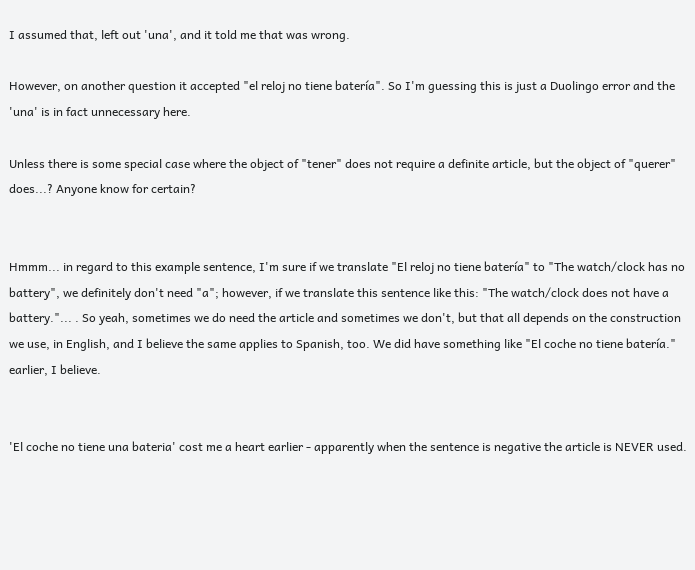I assumed that, left out 'una', and it told me that was wrong.

However, on another question it accepted "el reloj no tiene batería". So I'm guessing this is just a Duolingo error and the 'una' is in fact unnecessary here.

Unless there is some special case where the object of "tener" does not require a definite article, but the object of "querer" does...? Anyone know for certain?


Hmmm... in regard to this example sentence, I'm sure if we translate "El reloj no tiene batería" to "The watch/clock has no battery", we definitely don't need "a"; however, if we translate this sentence like this: "The watch/clock does not have a battery."... . So yeah, sometimes we do need the article and sometimes we don't, but that all depends on the construction we use, in English, and I believe the same applies to Spanish, too. We did have something like "El coche no tiene batería." earlier, I believe.


'El coche no tiene una bateria' cost me a heart earlier - apparently when the sentence is negative the article is NEVER used.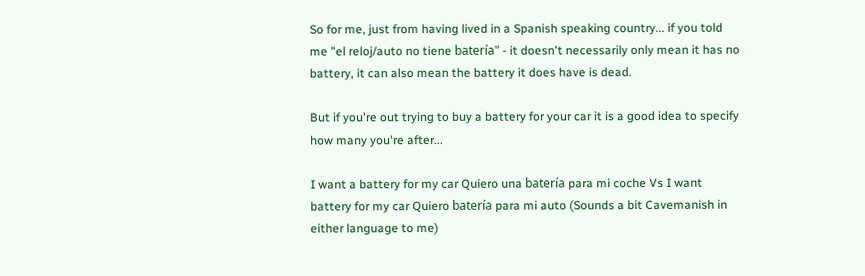So for me, just from having lived in a Spanish speaking country... if you told me "el reloj/auto no tiene batería" - it doesn't necessarily only mean it has no battery, it can also mean the battery it does have is dead.

But if you're out trying to buy a battery for your car it is a good idea to specify how many you're after...

I want a battery for my car Quiero una batería para mi coche Vs I want battery for my car Quiero batería para mi auto (Sounds a bit Cavemanish in either language to me)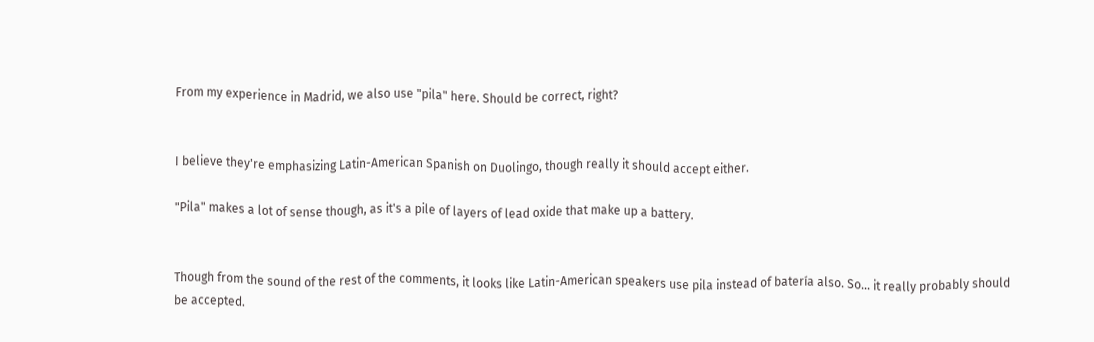From my experience in Madrid, we also use "pila" here. Should be correct, right?


I believe they're emphasizing Latin-American Spanish on Duolingo, though really it should accept either.

"Pila" makes a lot of sense though, as it's a pile of layers of lead oxide that make up a battery.


Though from the sound of the rest of the comments, it looks like Latin-American speakers use pila instead of batería also. So... it really probably should be accepted.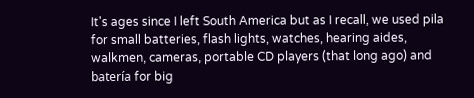It's ages since I left South America but as I recall, we used pila for small batteries, flash lights, watches, hearing aides, walkmen, cameras, portable CD players (that long ago) and batería for big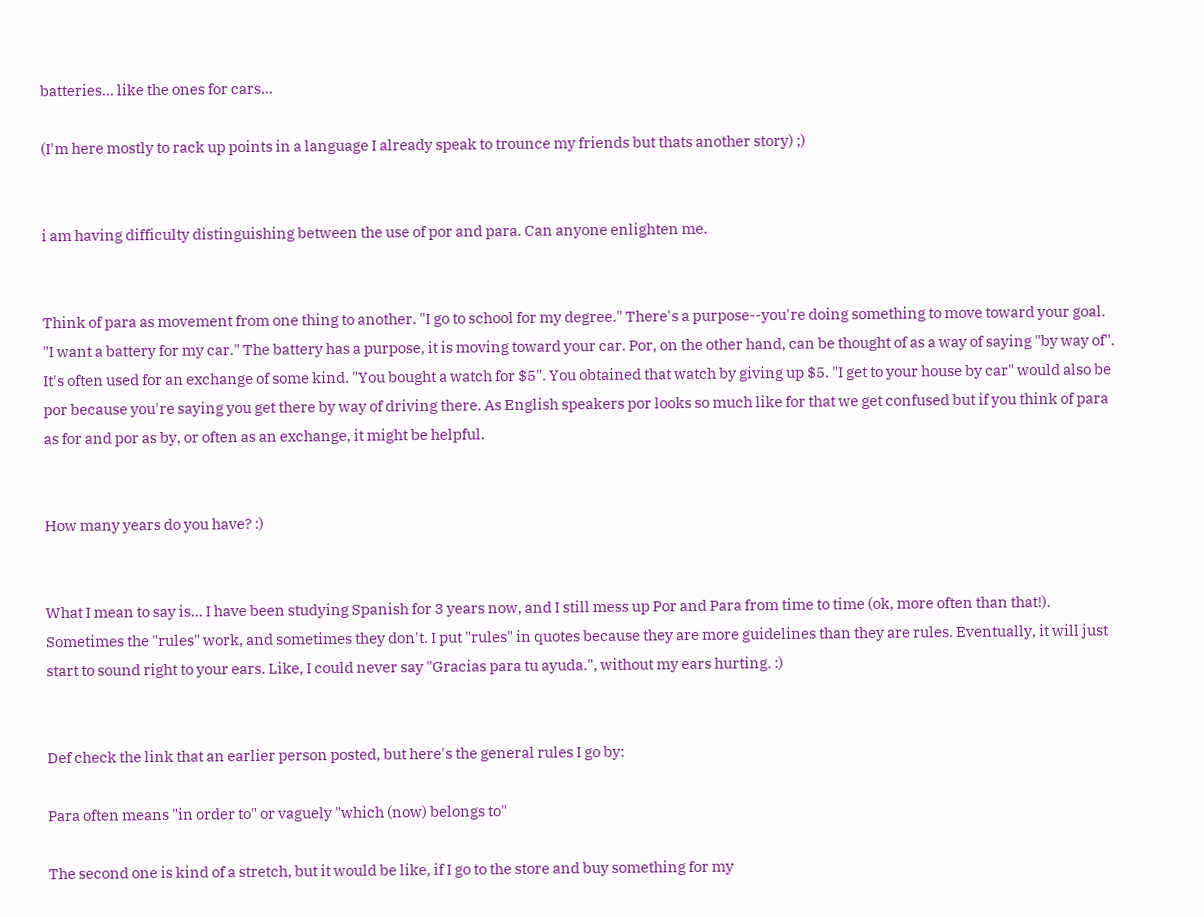batteries... like the ones for cars...

(I'm here mostly to rack up points in a language I already speak to trounce my friends but thats another story) ;)


i am having difficulty distinguishing between the use of por and para. Can anyone enlighten me.


Think of para as movement from one thing to another. "I go to school for my degree." There's a purpose--you're doing something to move toward your goal. "I want a battery for my car." The battery has a purpose, it is moving toward your car. Por, on the other hand, can be thought of as a way of saying "by way of". It's often used for an exchange of some kind. "You bought a watch for $5". You obtained that watch by giving up $5. "I get to your house by car" would also be por because you're saying you get there by way of driving there. As English speakers por looks so much like for that we get confused but if you think of para as for and por as by, or often as an exchange, it might be helpful.


How many years do you have? :)


What I mean to say is... I have been studying Spanish for 3 years now, and I still mess up Por and Para from time to time (ok, more often than that!). Sometimes the "rules" work, and sometimes they don't. I put "rules" in quotes because they are more guidelines than they are rules. Eventually, it will just start to sound right to your ears. Like, I could never say "Gracias para tu ayuda.", without my ears hurting. :)


Def check the link that an earlier person posted, but here's the general rules I go by:

Para often means "in order to" or vaguely "which (now) belongs to"

The second one is kind of a stretch, but it would be like, if I go to the store and buy something for my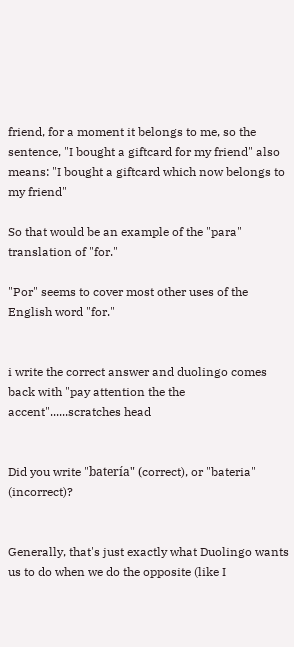friend, for a moment it belongs to me, so the sentence, "I bought a giftcard for my friend" also means: "I bought a giftcard which now belongs to my friend"

So that would be an example of the "para" translation of "for."

"Por" seems to cover most other uses of the English word "for."


i write the correct answer and duolingo comes back with "pay attention the the accent"......scratches head


Did you write "batería" (correct), or "bateria" (incorrect)?


Generally, that's just exactly what Duolingo wants us to do when we do the opposite (like I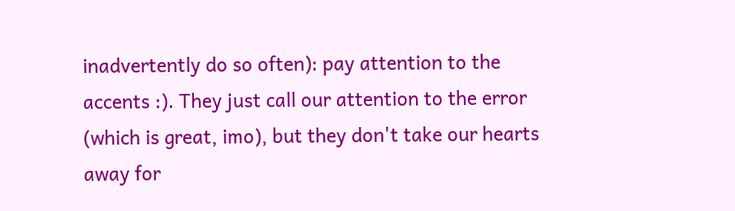inadvertently do so often): pay attention to the accents :). They just call our attention to the error (which is great, imo), but they don't take our hearts away for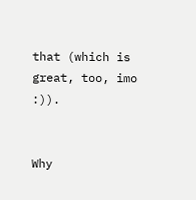that (which is great, too, imo :)).


Why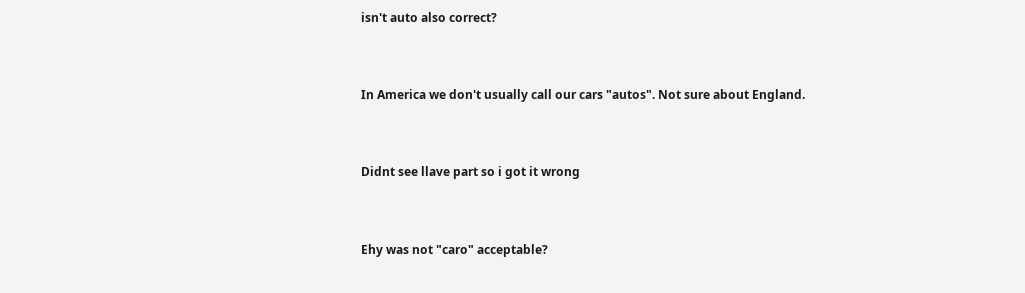isn't auto also correct?


In America we don't usually call our cars "autos". Not sure about England.


Didnt see llave part so i got it wrong


Ehy was not "caro" acceptable?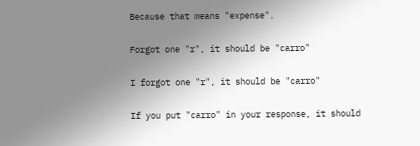Because that means "expense".


Forgot one "r", it should be "carro"


I forgot one "r", it should be "carro"


If you put "carro" in your response, it should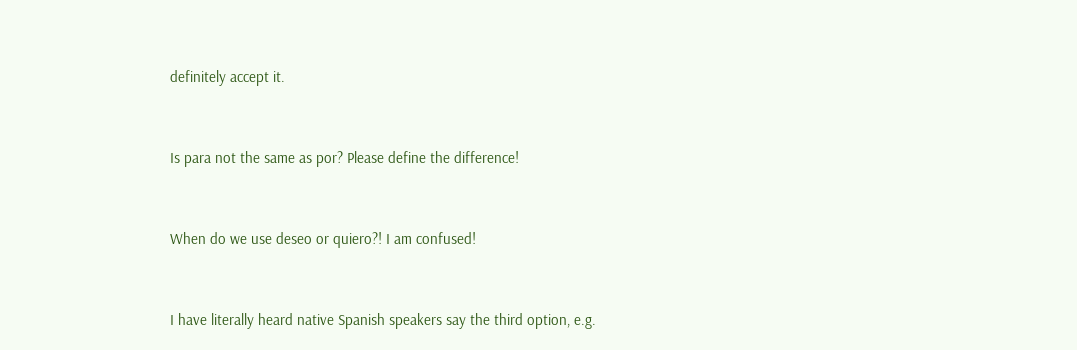definitely accept it.


Is para not the same as por? Please define the difference!


When do we use deseo or quiero?! I am confused!


I have literally heard native Spanish speakers say the third option, e.g.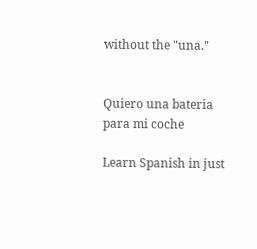without the "una."


Quiero una bateria para mi coche

Learn Spanish in just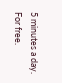5 minutes a day. For free.